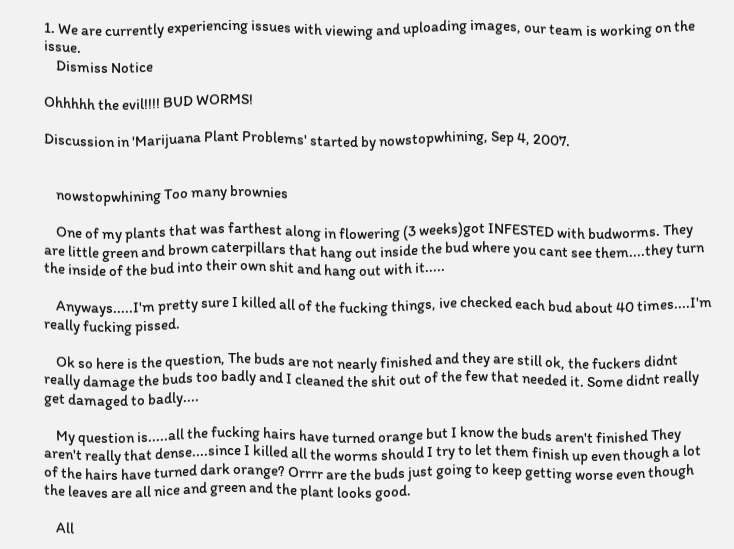1. We are currently experiencing issues with viewing and uploading images, our team is working on the issue.
    Dismiss Notice

Ohhhhh the evil!!!! BUD WORMS!

Discussion in 'Marijuana Plant Problems' started by nowstopwhining, Sep 4, 2007.


    nowstopwhining Too many brownies

    One of my plants that was farthest along in flowering (3 weeks)got INFESTED with budworms. They are little green and brown caterpillars that hang out inside the bud where you cant see them....they turn the inside of the bud into their own shit and hang out with it.....

    Anyways.....I'm pretty sure I killed all of the fucking things, ive checked each bud about 40 times....I'm really fucking pissed.

    Ok so here is the question, The buds are not nearly finished and they are still ok, the fuckers didnt really damage the buds too badly and I cleaned the shit out of the few that needed it. Some didnt really get damaged to badly....

    My question is.....all the fucking hairs have turned orange but I know the buds aren't finished They aren't really that dense....since I killed all the worms should I try to let them finish up even though a lot of the hairs have turned dark orange? Orrrr are the buds just going to keep getting worse even though the leaves are all nice and green and the plant looks good.

    All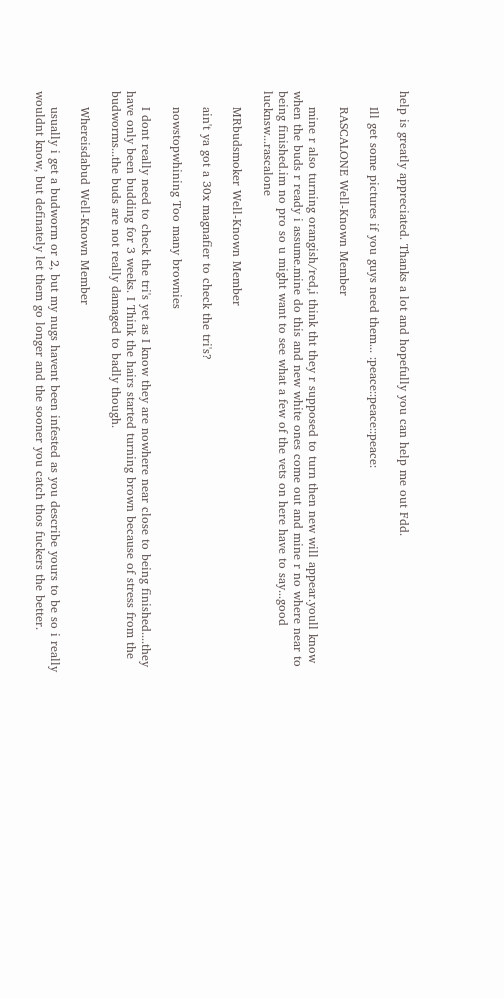help is greatly appreciated. Thanks a lot and hopefully you can help me out Fdd.

    Ill get some pictures if you guys need them... :peace::peace::peace:

    RASCALONE Well-Known Member

    mine r also turning orangish/red,i think tht they r supposed to turn then new will appear.youll know when the buds r ready i assume.mine do this and new white ones come out and mine r no where near to being finished.im no pro so u might want to see what a few of the vets on here have to say...good lucknsw...rascalone

    MRbudsmoker Well-Known Member

    ain't ya got a 30x magnafier to check the tri's?

    nowstopwhining Too many brownies

    I dont really need to check the tri's yet as I know they are nowhere near close to being finished....they have only been budding for 3 weeks. I Think the hairs started turning brown because of stress from the budworms...the buds are not really damaged to badly though.

    Whereisdabud Well-Known Member

    usually i get a budworm or 2, but my nugs havent been infested as you describe yours to be so i really wouldnt know, but definately let them go longer and the sooner you catch thos fuckers the better.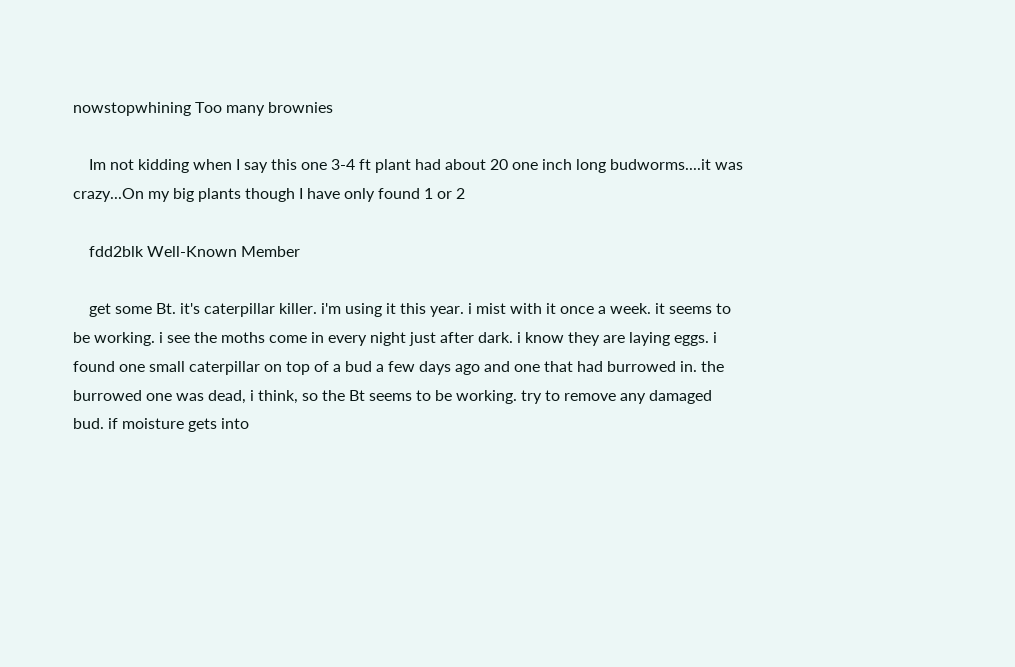nowstopwhining Too many brownies

    Im not kidding when I say this one 3-4 ft plant had about 20 one inch long budworms....it was crazy...On my big plants though I have only found 1 or 2

    fdd2blk Well-Known Member

    get some Bt. it's caterpillar killer. i'm using it this year. i mist with it once a week. it seems to be working. i see the moths come in every night just after dark. i know they are laying eggs. i found one small caterpillar on top of a bud a few days ago and one that had burrowed in. the burrowed one was dead, i think, so the Bt seems to be working. try to remove any damaged bud. if moisture gets into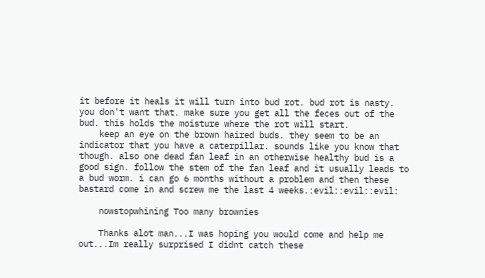it before it heals it will turn into bud rot. bud rot is nasty. you don't want that. make sure you get all the feces out of the bud. this holds the moisture where the rot will start.
    keep an eye on the brown haired buds. they seem to be an indicator that you have a caterpillar. sounds like you know that though. also one dead fan leaf in an otherwise healthy bud is a good sign. follow the stem of the fan leaf and it usually leads to a bud worm. i can go 6 months without a problem and then these bastard come in and screw me the last 4 weeks.:evil::evil::evil:

    nowstopwhining Too many brownies

    Thanks alot man...I was hoping you would come and help me out...Im really surprised I didnt catch these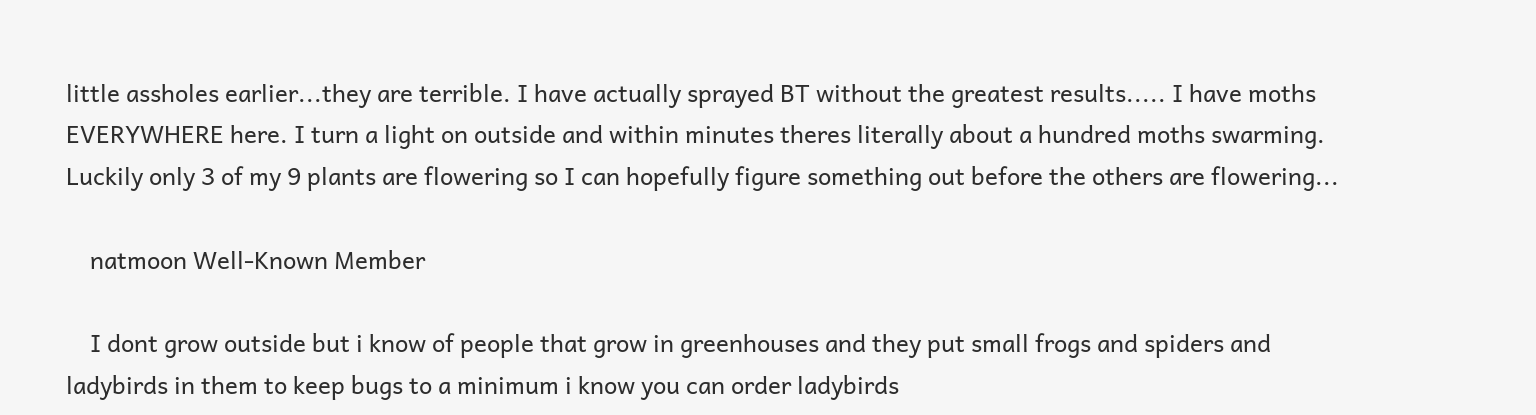little assholes earlier...they are terrible. I have actually sprayed BT without the greatest results..... I have moths EVERYWHERE here. I turn a light on outside and within minutes theres literally about a hundred moths swarming. Luckily only 3 of my 9 plants are flowering so I can hopefully figure something out before the others are flowering...

    natmoon Well-Known Member

    I dont grow outside but i know of people that grow in greenhouses and they put small frogs and spiders and ladybirds in them to keep bugs to a minimum i know you can order ladybirds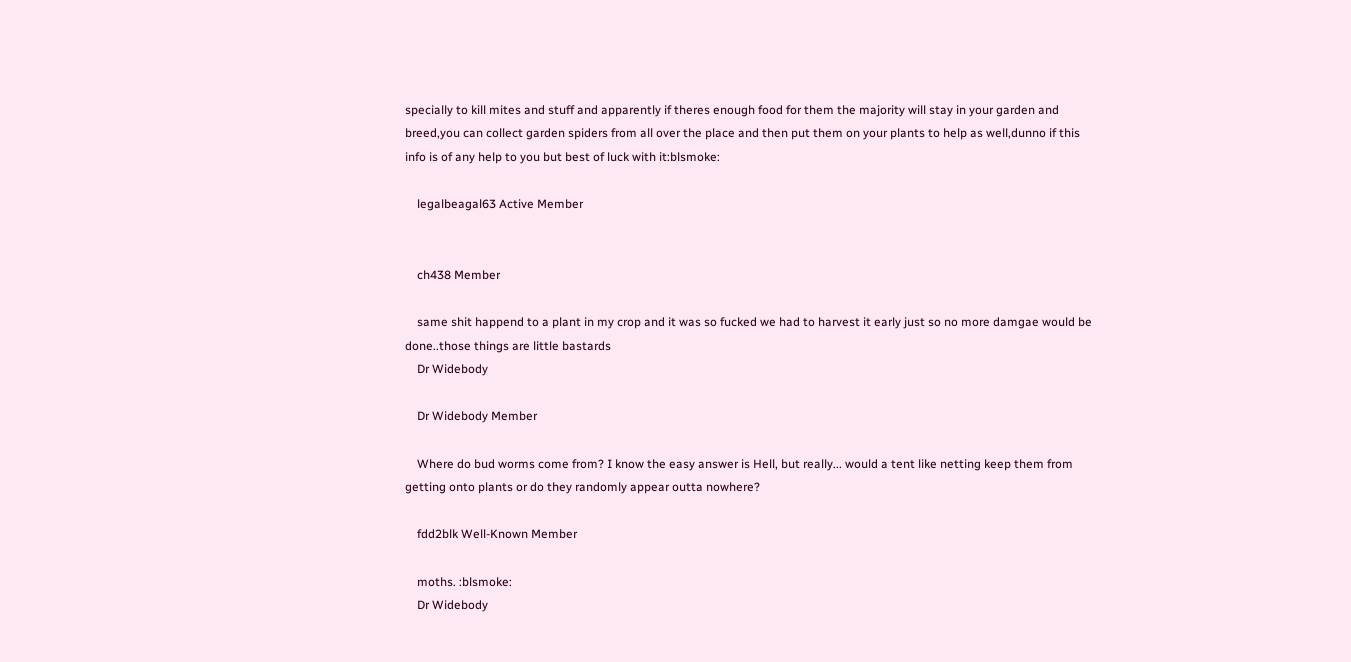specially to kill mites and stuff and apparently if theres enough food for them the majority will stay in your garden and breed,you can collect garden spiders from all over the place and then put them on your plants to help as well,dunno if this info is of any help to you but best of luck with it:blsmoke:

    legalbeagal63 Active Member


    ch438 Member

    same shit happend to a plant in my crop and it was so fucked we had to harvest it early just so no more damgae would be done..those things are little bastards
    Dr Widebody

    Dr Widebody Member

    Where do bud worms come from? I know the easy answer is Hell, but really... would a tent like netting keep them from getting onto plants or do they randomly appear outta nowhere?

    fdd2blk Well-Known Member

    moths. :blsmoke:
    Dr Widebody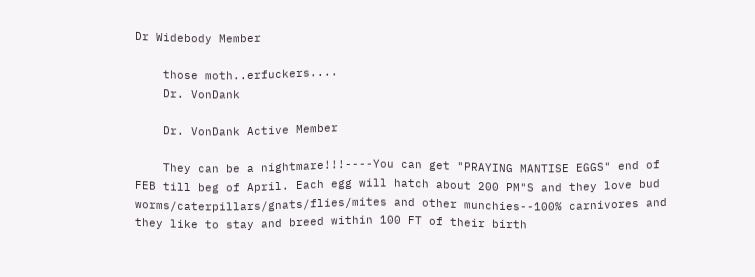Dr Widebody Member

    those moth..erfuckers....
    Dr. VonDank

    Dr. VonDank Active Member

    They can be a nightmare!!!----You can get "PRAYING MANTISE EGGS" end of FEB till beg of April. Each egg will hatch about 200 PM"S and they love bud worms/caterpillars/gnats/flies/mites and other munchies--100% carnivores and they like to stay and breed within 100 FT of their birth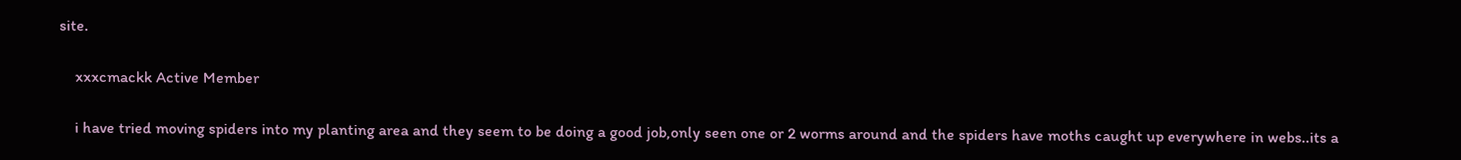site.

    xxxcmackk Active Member

    i have tried moving spiders into my planting area and they seem to be doing a good job,only seen one or 2 worms around and the spiders have moths caught up everywhere in webs..its a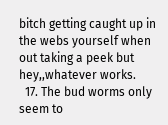bitch getting caught up in the webs yourself when out taking a peek but hey,,whatever works.
  17. The bud worms only seem to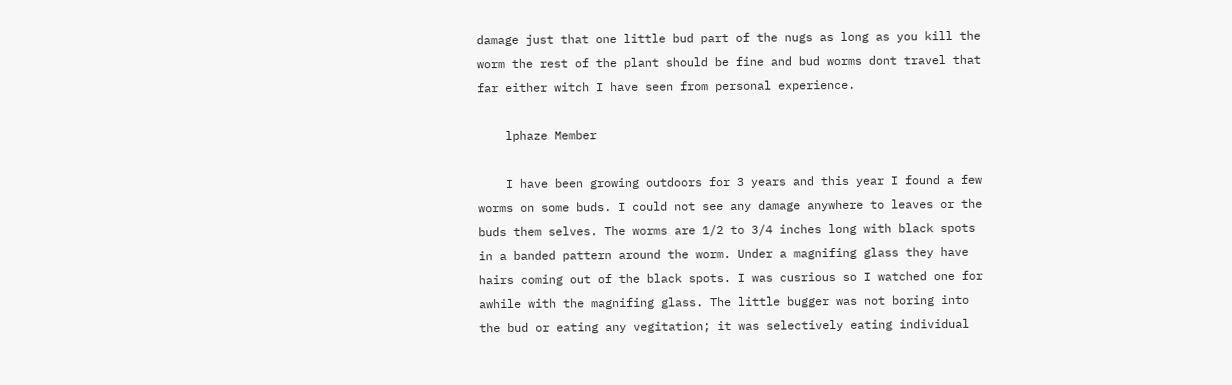damage just that one little bud part of the nugs as long as you kill the worm the rest of the plant should be fine and bud worms dont travel that far either witch I have seen from personal experience.

    lphaze Member

    I have been growing outdoors for 3 years and this year I found a few worms on some buds. I could not see any damage anywhere to leaves or the buds them selves. The worms are 1/2 to 3/4 inches long with black spots in a banded pattern around the worm. Under a magnifing glass they have hairs coming out of the black spots. I was cusrious so I watched one for awhile with the magnifing glass. The little bugger was not boring into the bud or eating any vegitation; it was selectively eating individual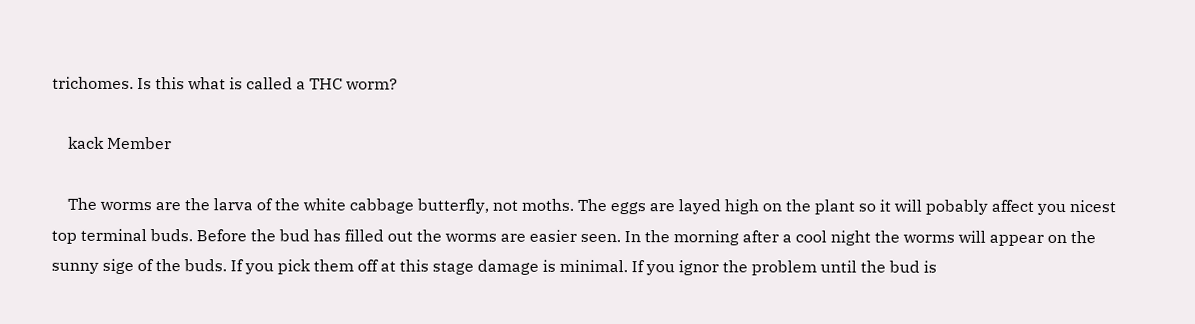trichomes. Is this what is called a THC worm?

    kack Member

    The worms are the larva of the white cabbage butterfly, not moths. The eggs are layed high on the plant so it will pobably affect you nicest top terminal buds. Before the bud has filled out the worms are easier seen. In the morning after a cool night the worms will appear on the sunny sige of the buds. If you pick them off at this stage damage is minimal. If you ignor the problem until the bud is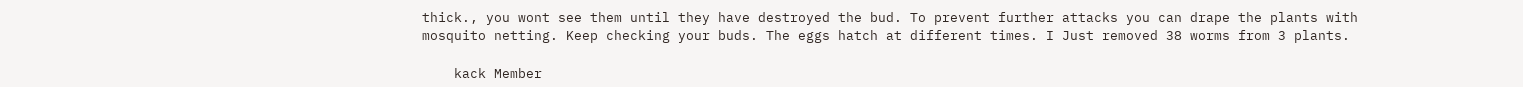thick., you wont see them until they have destroyed the bud. To prevent further attacks you can drape the plants with mosquito netting. Keep checking your buds. The eggs hatch at different times. I Just removed 38 worms from 3 plants.

    kack Member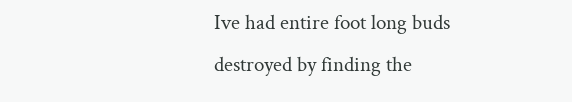Ive had entire foot long buds destroyed by finding the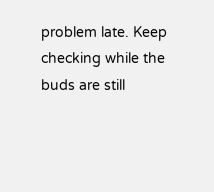problem late. Keep checking while the buds are still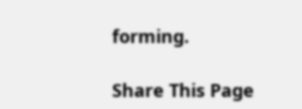forming.

Share This Page